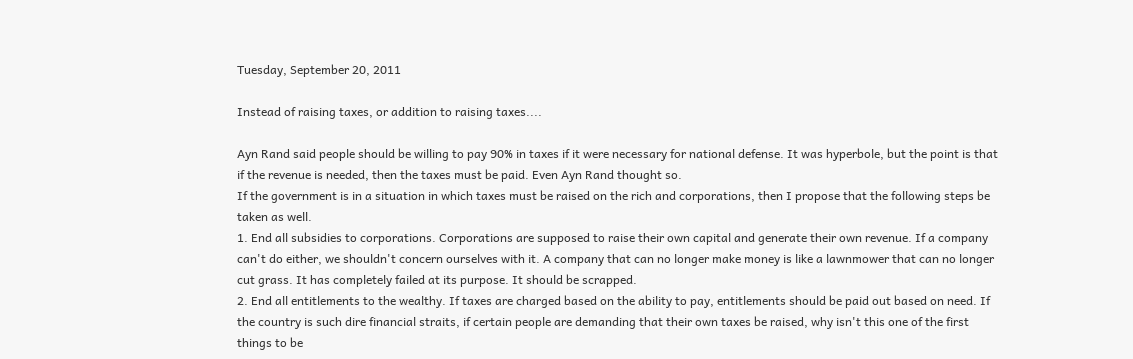Tuesday, September 20, 2011

Instead of raising taxes, or addition to raising taxes....

Ayn Rand said people should be willing to pay 90% in taxes if it were necessary for national defense. It was hyperbole, but the point is that if the revenue is needed, then the taxes must be paid. Even Ayn Rand thought so.
If the government is in a situation in which taxes must be raised on the rich and corporations, then I propose that the following steps be taken as well.
1. End all subsidies to corporations. Corporations are supposed to raise their own capital and generate their own revenue. If a company can't do either, we shouldn't concern ourselves with it. A company that can no longer make money is like a lawnmower that can no longer cut grass. It has completely failed at its purpose. It should be scrapped.
2. End all entitlements to the wealthy. If taxes are charged based on the ability to pay, entitlements should be paid out based on need. If the country is such dire financial straits, if certain people are demanding that their own taxes be raised, why isn't this one of the first things to be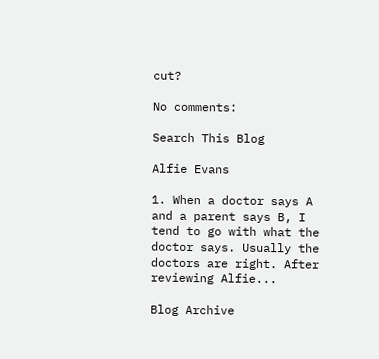cut?

No comments:

Search This Blog

Alfie Evans

1. When a doctor says A and a parent says B, I tend to go with what the doctor says. Usually the doctors are right. After reviewing Alfie...

Blog Archive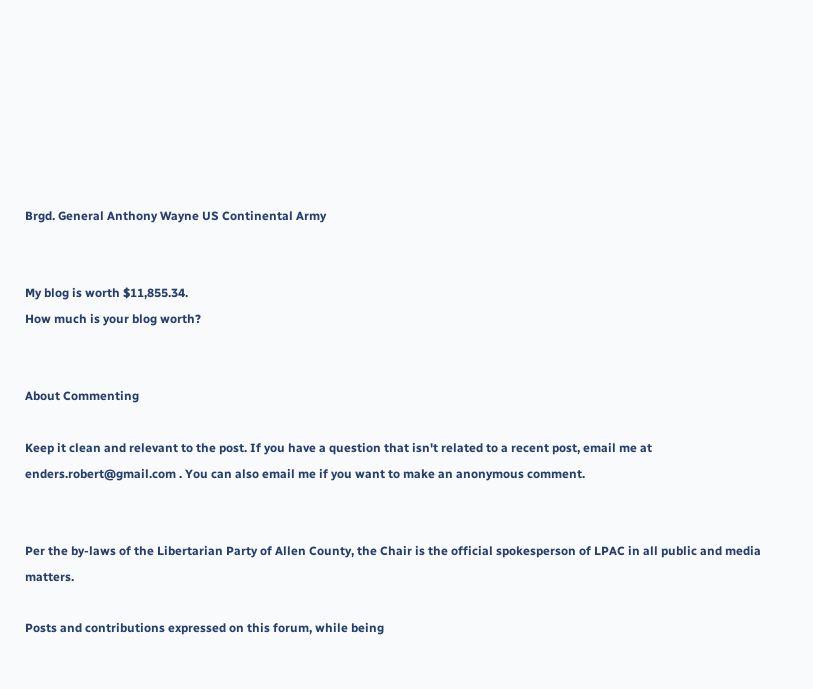Brgd. General Anthony Wayne US Continental Army


My blog is worth $11,855.34.
How much is your blog worth?


About Commenting

Keep it clean and relevant to the post. If you have a question that isn't related to a recent post, email me at enders.robert@gmail.com . You can also email me if you want to make an anonymous comment.


Per the by-laws of the Libertarian Party of Allen County, the Chair is the official spokesperson of LPAC in all public and media matters.

Posts and contributions expressed on this forum, while being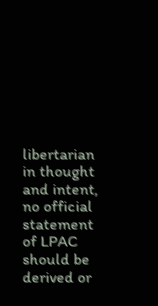libertarian in thought and intent, no official statement of LPAC should be derived or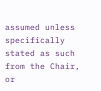assumed unless specifically stated as such from the Chair, or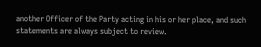another Officer of the Party acting in his or her place, and such statements are always subject to review.